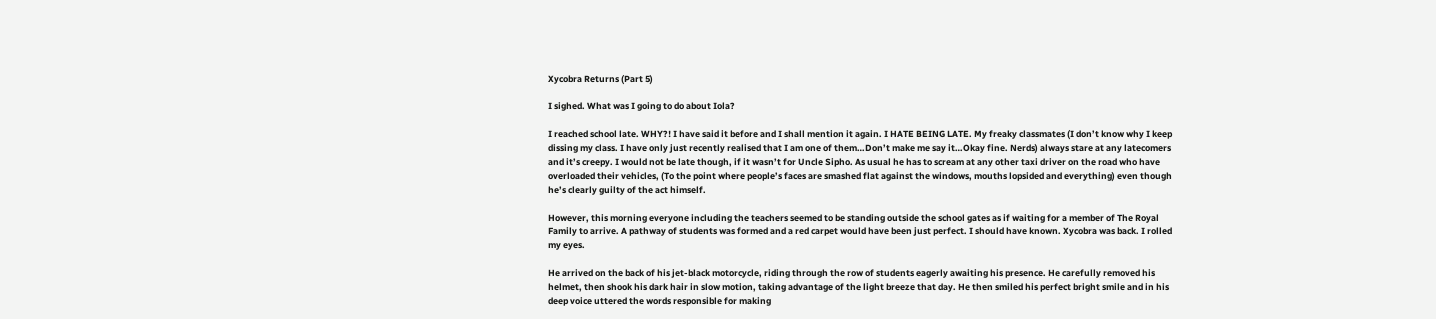Xycobra Returns (Part 5)

I sighed. What was I going to do about Iola?

I reached school late. WHY?! I have said it before and I shall mention it again. I HATE BEING LATE. My freaky classmates (I don’t know why I keep dissing my class. I have only just recently realised that I am one of them…Don’t make me say it…Okay fine. Nerds) always stare at any latecomers and it’s creepy. I would not be late though, if it wasn’t for Uncle Sipho. As usual he has to scream at any other taxi driver on the road who have overloaded their vehicles, (To the point where people’s faces are smashed flat against the windows, mouths lopsided and everything) even though he’s clearly guilty of the act himself.

However, this morning everyone including the teachers seemed to be standing outside the school gates as if waiting for a member of The Royal Family to arrive. A pathway of students was formed and a red carpet would have been just perfect. I should have known. Xycobra was back. I rolled my eyes.

He arrived on the back of his jet-black motorcycle, riding through the row of students eagerly awaiting his presence. He carefully removed his helmet, then shook his dark hair in slow motion, taking advantage of the light breeze that day. He then smiled his perfect bright smile and in his deep voice uttered the words responsible for making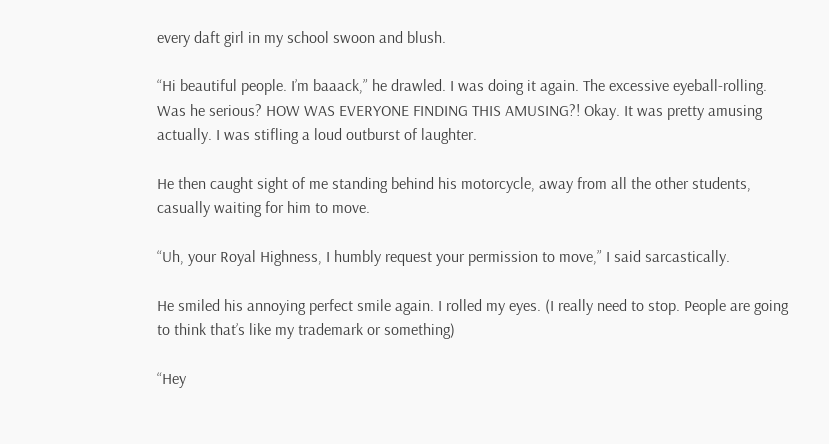every daft girl in my school swoon and blush.

“Hi beautiful people. I’m baaack,” he drawled. I was doing it again. The excessive eyeball-rolling. Was he serious? HOW WAS EVERYONE FINDING THIS AMUSING?! Okay. It was pretty amusing actually. I was stifling a loud outburst of laughter.

He then caught sight of me standing behind his motorcycle, away from all the other students, casually waiting for him to move.

“Uh, your Royal Highness, I humbly request your permission to move,” I said sarcastically.

He smiled his annoying perfect smile again. I rolled my eyes. (I really need to stop. People are going to think that’s like my trademark or something)

“Hey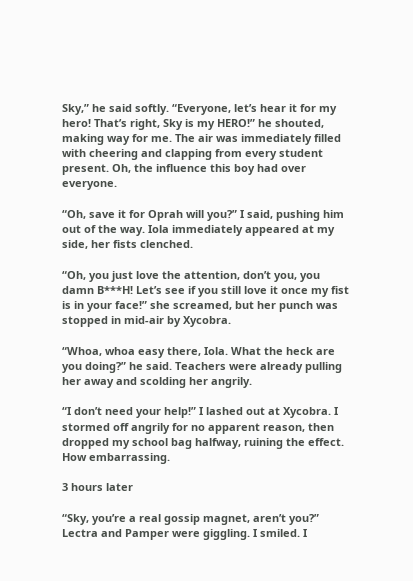Sky,” he said softly. “Everyone, let’s hear it for my hero! That’s right, Sky is my HERO!” he shouted, making way for me. The air was immediately filled with cheering and clapping from every student present. Oh, the influence this boy had over everyone.

“Oh, save it for Oprah will you?” I said, pushing him out of the way. Iola immediately appeared at my side, her fists clenched.

“Oh, you just love the attention, don’t you, you damn B***H! Let’s see if you still love it once my fist is in your face!” she screamed, but her punch was stopped in mid-air by Xycobra.

“Whoa, whoa easy there, Iola. What the heck are you doing?” he said. Teachers were already pulling her away and scolding her angrily.

“I don’t need your help!” I lashed out at Xycobra. I stormed off angrily for no apparent reason, then dropped my school bag halfway, ruining the effect. How embarrassing.

3 hours later

“Sky, you’re a real gossip magnet, aren’t you?” Lectra and Pamper were giggling. I smiled. I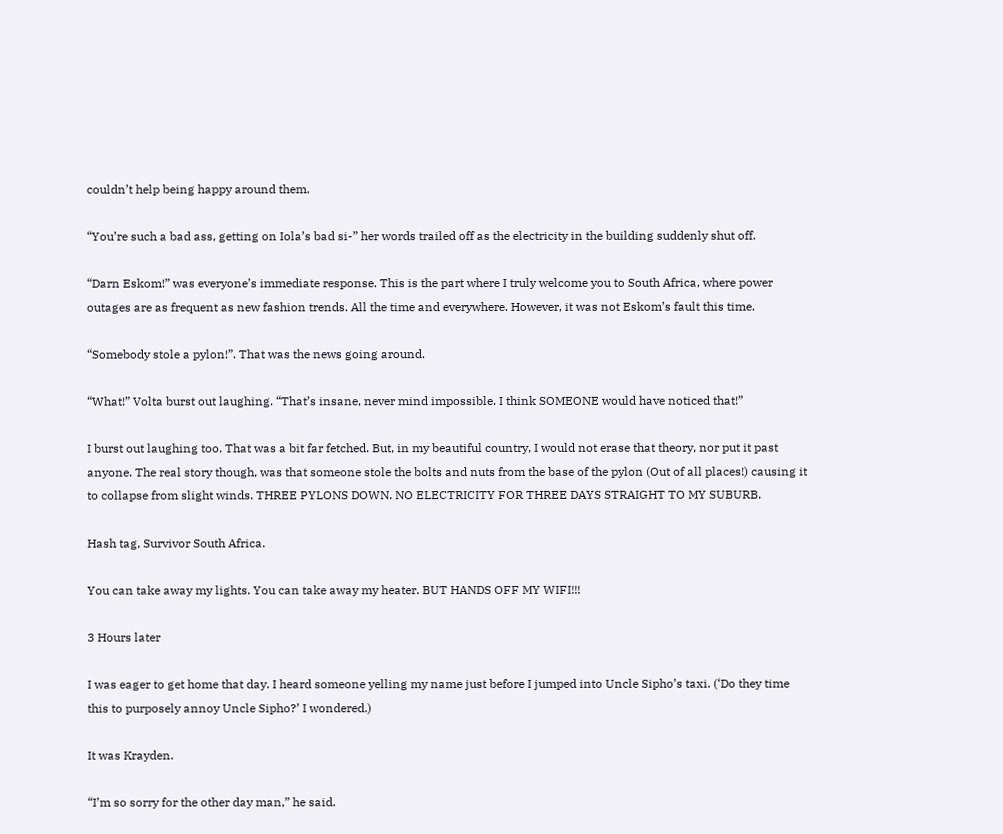couldn’t help being happy around them.

“You’re such a bad ass, getting on Iola’s bad si-” her words trailed off as the electricity in the building suddenly shut off.

“Darn Eskom!” was everyone’s immediate response. This is the part where I truly welcome you to South Africa, where power outages are as frequent as new fashion trends. All the time and everywhere. However, it was not Eskom’s fault this time.

“Somebody stole a pylon!”. That was the news going around.

“What!” Volta burst out laughing. “That’s insane, never mind impossible. I think SOMEONE would have noticed that!”

I burst out laughing too. That was a bit far fetched. But, in my beautiful country, I would not erase that theory, nor put it past anyone. The real story though, was that someone stole the bolts and nuts from the base of the pylon (Out of all places!) causing it to collapse from slight winds. THREE PYLONS DOWN. NO ELECTRICITY FOR THREE DAYS STRAIGHT TO MY SUBURB.

Hash tag, Survivor South Africa.

You can take away my lights. You can take away my heater. BUT HANDS OFF MY WIFI!!!

3 Hours later

I was eager to get home that day. I heard someone yelling my name just before I jumped into Uncle Sipho’s taxi. (‘Do they time this to purposely annoy Uncle Sipho?’ I wondered.)

It was Krayden.

“I’m so sorry for the other day man,” he said.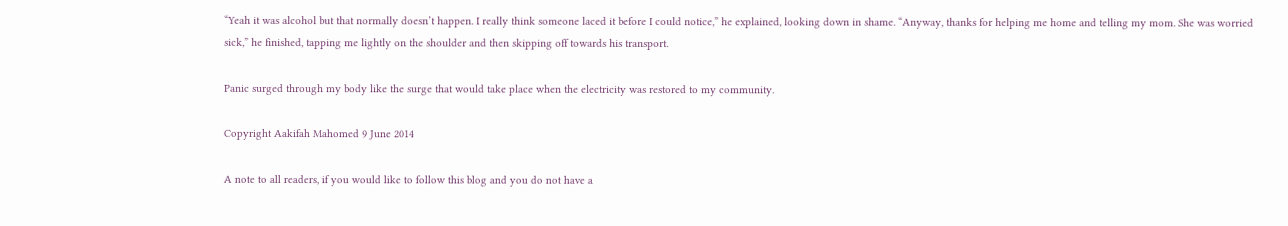“Yeah it was alcohol but that normally doesn’t happen. I really think someone laced it before I could notice,” he explained, looking down in shame. “Anyway, thanks for helping me home and telling my mom. She was worried sick,” he finished, tapping me lightly on the shoulder and then skipping off towards his transport.

Panic surged through my body like the surge that would take place when the electricity was restored to my community.

Copyright Aakifah Mahomed 9 June 2014

A note to all readers, if you would like to follow this blog and you do not have a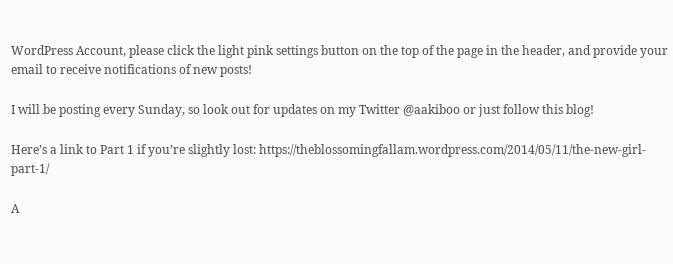WordPress Account, please click the light pink settings button on the top of the page in the header, and provide your email to receive notifications of new posts!

I will be posting every Sunday, so look out for updates on my Twitter @aakiboo or just follow this blog!

Here’s a link to Part 1 if you’re slightly lost: https://theblossomingfallam.wordpress.com/2014/05/11/the-new-girl-part-1/

A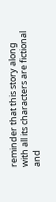reminder that this story along with all its characters are fictional and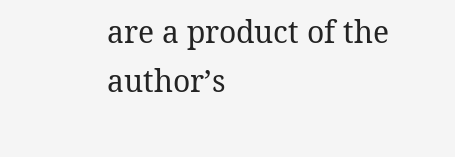are a product of the author’s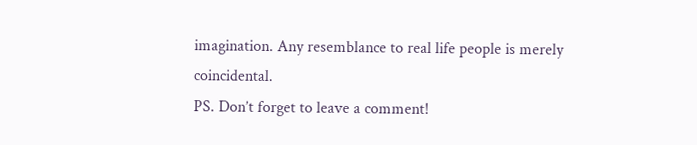imagination. Any resemblance to real life people is merely coincidental.
PS. Don’t forget to leave a comment!